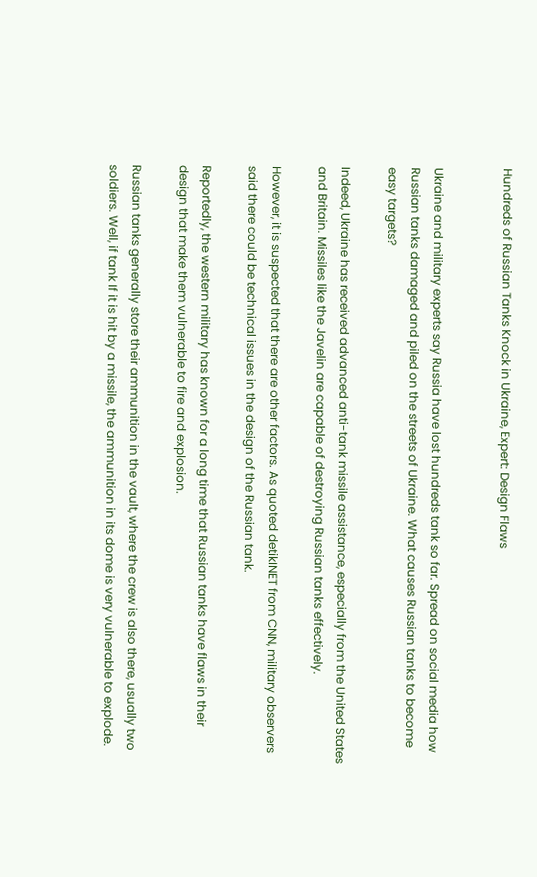Hundreds of Russian Tanks Knock in Ukraine, Expert: Design Flaws


Ukraine and military experts say Russia have lost hundreds tank so far. Spread on social media how Russian tanks damaged and piled on the streets of Ukraine. What causes Russian tanks to become easy targets?

Indeed, Ukraine has received advanced anti-tank missile assistance, especially from the United States and Britain. Missiles like the Javelin are capable of destroying Russian tanks effectively.

However, it is suspected that there are other factors. As quoted detikINET from CNN, military observers said there could be technical issues in the design of the Russian tank.

Reportedly, the western military has known for a long time that Russian tanks have flaws in their design that make them vulnerable to fire and explosion.

Russian tanks generally store their ammunition in the vault, where the crew is also there, usually two soldiers. Well, if tank If it is hit by a missile, the ammunition in its dome is very vulnerable to explode.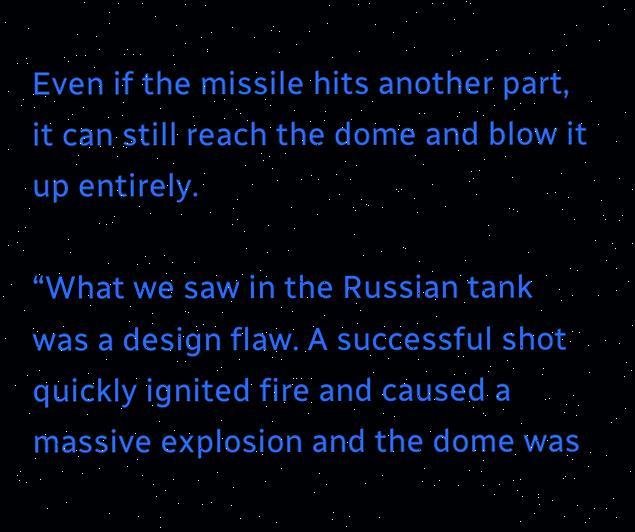Even if the missile hits another part, it can still reach the dome and blow it up entirely.

“What we saw in the Russian tank was a design flaw. A successful shot quickly ignited fire and caused a massive explosion and the dome was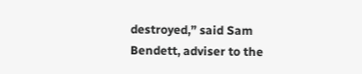destroyed,” said Sam Bendett, adviser to the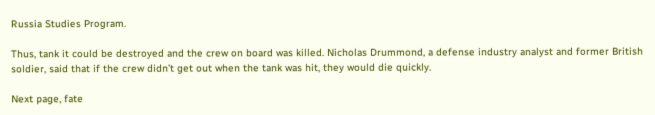Russia Studies Program.

Thus, tank it could be destroyed and the crew on board was killed. Nicholas Drummond, a defense industry analyst and former British soldier, said that if the crew didn’t get out when the tank was hit, they would die quickly.

Next page, fate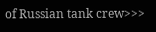of Russian tank crew>>>